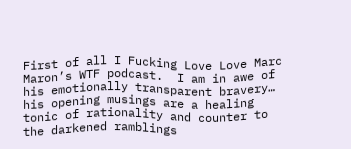First of all I Fucking Love Love Marc Maron’s WTF podcast.  I am in awe of his emotionally transparent bravery… his opening musings are a healing tonic of rationality and counter to the darkened ramblings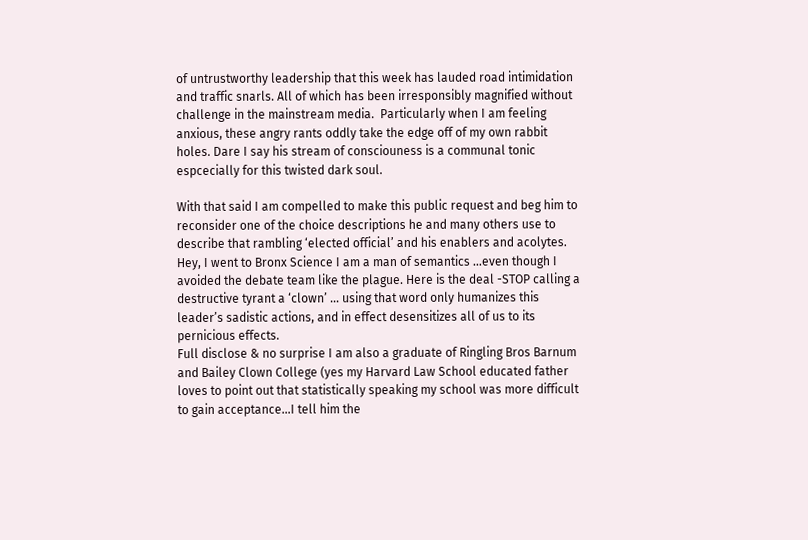of untrustworthy leadership that this week has lauded road intimidation and traffic snarls. All of which has been irresponsibly magnified without challenge in the mainstream media.  Particularly when I am feeling anxious, these angry rants oddly take the edge off of my own rabbit holes. Dare I say his stream of consciouness is a communal tonic espcecially for this twisted dark soul.

With that said I am compelled to make this public request and beg him to reconsider one of the choice descriptions he and many others use to describe that rambling ‘elected official’ and his enablers and acolytes.  Hey, I went to Bronx Science I am a man of semantics …even though I avoided the debate team like the plague. Here is the deal -STOP calling a destructive tyrant a ‘clown’ … using that word only humanizes this leader’s sadistic actions, and in effect desensitizes all of us to its pernicious effects.
Full disclose & no surprise I am also a graduate of Ringling Bros Barnum and Bailey Clown College (yes my Harvard Law School educated father loves to point out that statistically speaking my school was more difficult to gain acceptance…I tell him the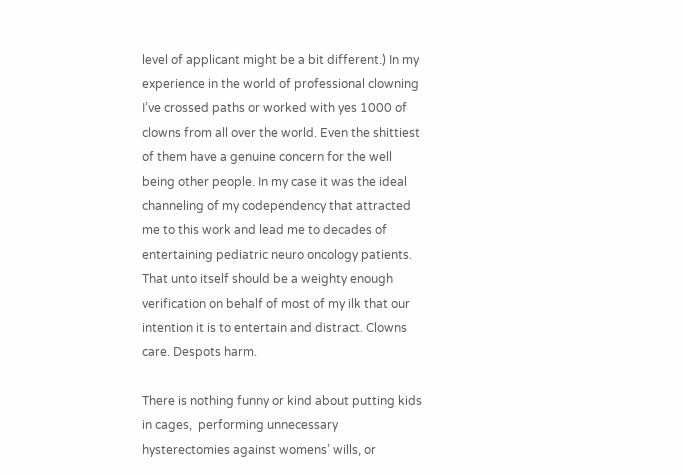level of applicant might be a bit different.) In my experience in the world of professional clowning I’ve crossed paths or worked with yes 1000 of clowns from all over the world. Even the shittiest of them have a genuine concern for the well being other people. In my case it was the ideal channeling of my codependency that attracted me to this work and lead me to decades of entertaining pediatric neuro oncology patients. That unto itself should be a weighty enough verification on behalf of most of my ilk that our intention it is to entertain and distract. Clowns care. Despots harm.

There is nothing funny or kind about putting kids in cages,  performing unnecessary hysterectomies against womens’ wills, or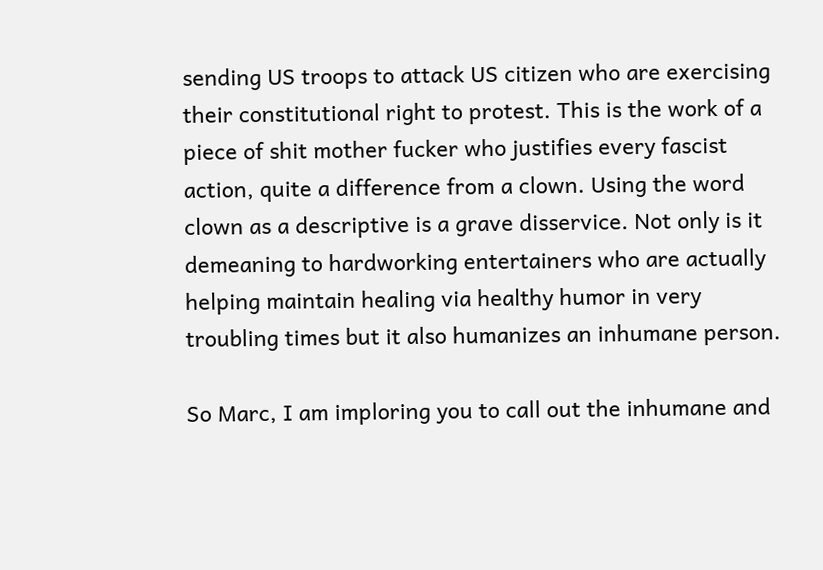sending US troops to attack US citizen who are exercising their constitutional right to protest. This is the work of a piece of shit mother fucker who justifies every fascist action, quite a difference from a clown. Using the word clown as a descriptive is a grave disservice. Not only is it demeaning to hardworking entertainers who are actually helping maintain healing via healthy humor in very troubling times but it also humanizes an inhumane person.

So Marc, I am imploring you to call out the inhumane and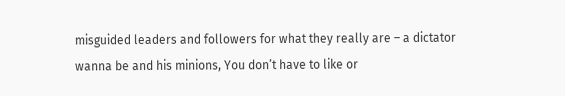misguided leaders and followers for what they really are – a dictator wanna be and his minions, You don’t have to like or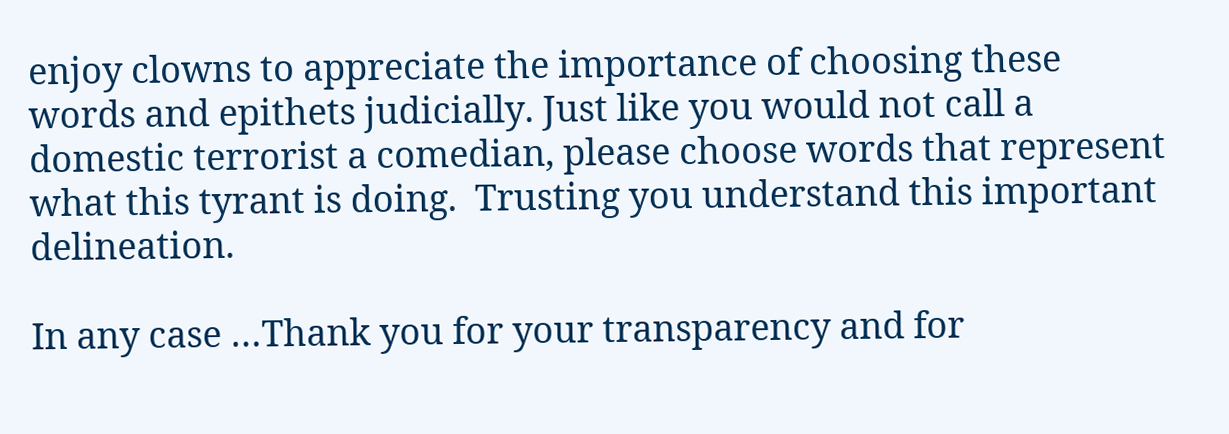enjoy clowns to appreciate the importance of choosing these words and epithets judicially. Just like you would not call a domestic terrorist a comedian, please choose words that represent what this tyrant is doing.  Trusting you understand this important delineation.

In any case …Thank you for your transparency and for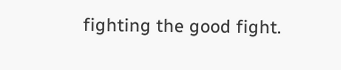fighting the good fight.